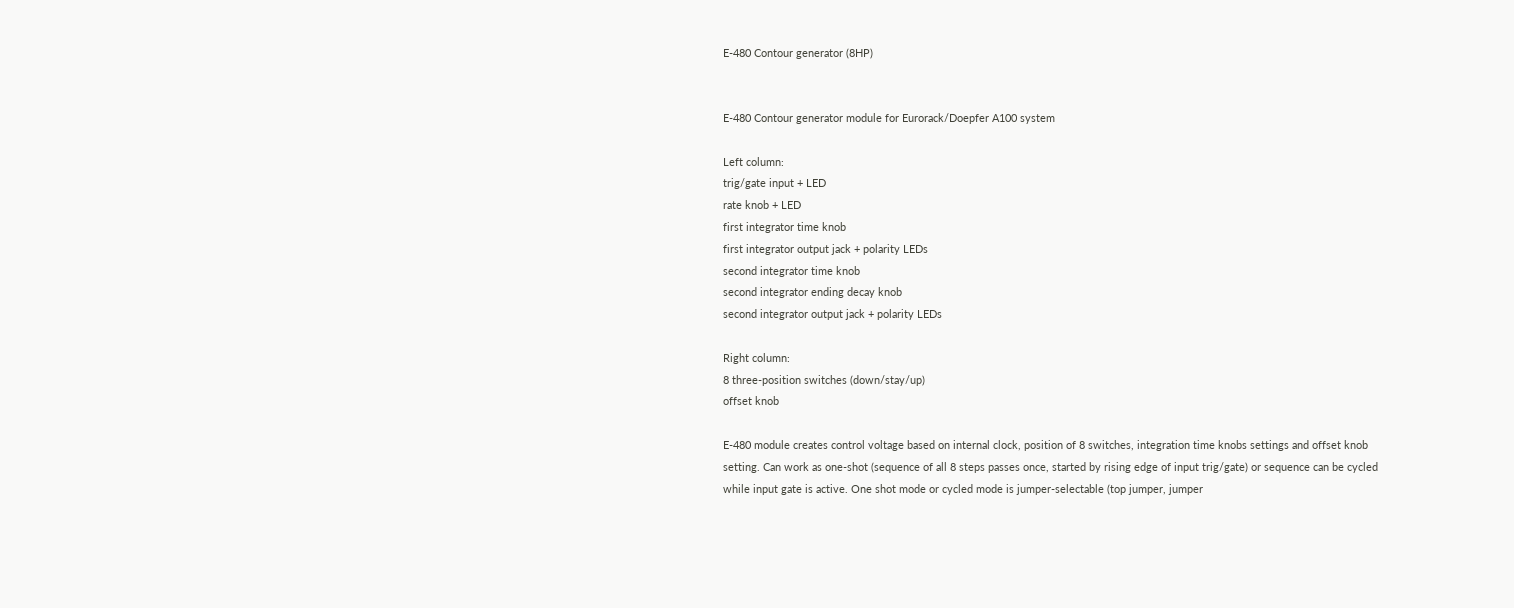E-480 Contour generator (8HP)


E-480 Contour generator module for Eurorack/Doepfer A100 system

Left column:
trig/gate input + LED
rate knob + LED
first integrator time knob
first integrator output jack + polarity LEDs
second integrator time knob
second integrator ending decay knob
second integrator output jack + polarity LEDs

Right column:
8 three-position switches (down/stay/up)
offset knob

E-480 module creates control voltage based on internal clock, position of 8 switches, integration time knobs settings and offset knob setting. Can work as one-shot (sequence of all 8 steps passes once, started by rising edge of input trig/gate) or sequence can be cycled while input gate is active. One shot mode or cycled mode is jumper-selectable (top jumper, jumper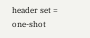header set = one-shot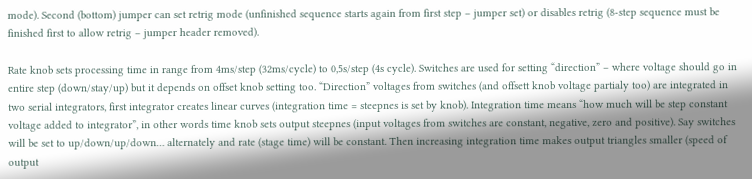mode). Second (bottom) jumper can set retrig mode (unfinished sequence starts again from first step – jumper set) or disables retrig (8-step sequence must be finished first to allow retrig – jumper header removed).

Rate knob sets processing time in range from 4ms/step (32ms/cycle) to 0,5s/step (4s cycle). Switches are used for setting “direction” – where voltage should go in entire step (down/stay/up) but it depends on offset knob setting too. “Direction” voltages from switches (and offsett knob voltage partialy too) are integrated in two serial integrators, first integrator creates linear curves (integration time = steepnes is set by knob). Integration time means “how much will be step constant voltage added to integrator”, in other words time knob sets output steepnes (input voltages from switches are constant, negative, zero and positive). Say switches will be set to up/down/up/down… alternately and rate (stage time) will be constant. Then increasing integration time makes output triangles smaller (speed of output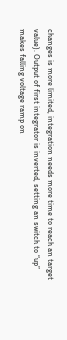changes is more limited, integration needs more time to reach an target value). Output of first integrator is inverted, setting an switch to “up” makes falling voltage ramp on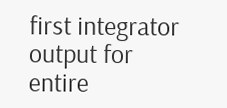first integrator output for entire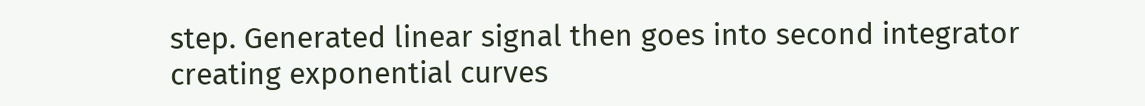step. Generated linear signal then goes into second integrator creating exponential curves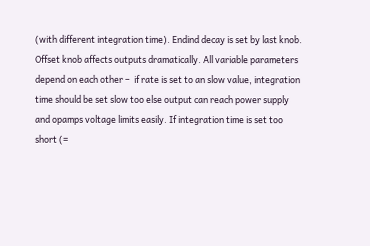(with different integration time). Endind decay is set by last knob. Offset knob affects outputs dramatically. All variable parameters depend on each other –  if rate is set to an slow value, integration time should be set slow too else output can reach power supply and opamps voltage limits easily. If integration time is set too short (=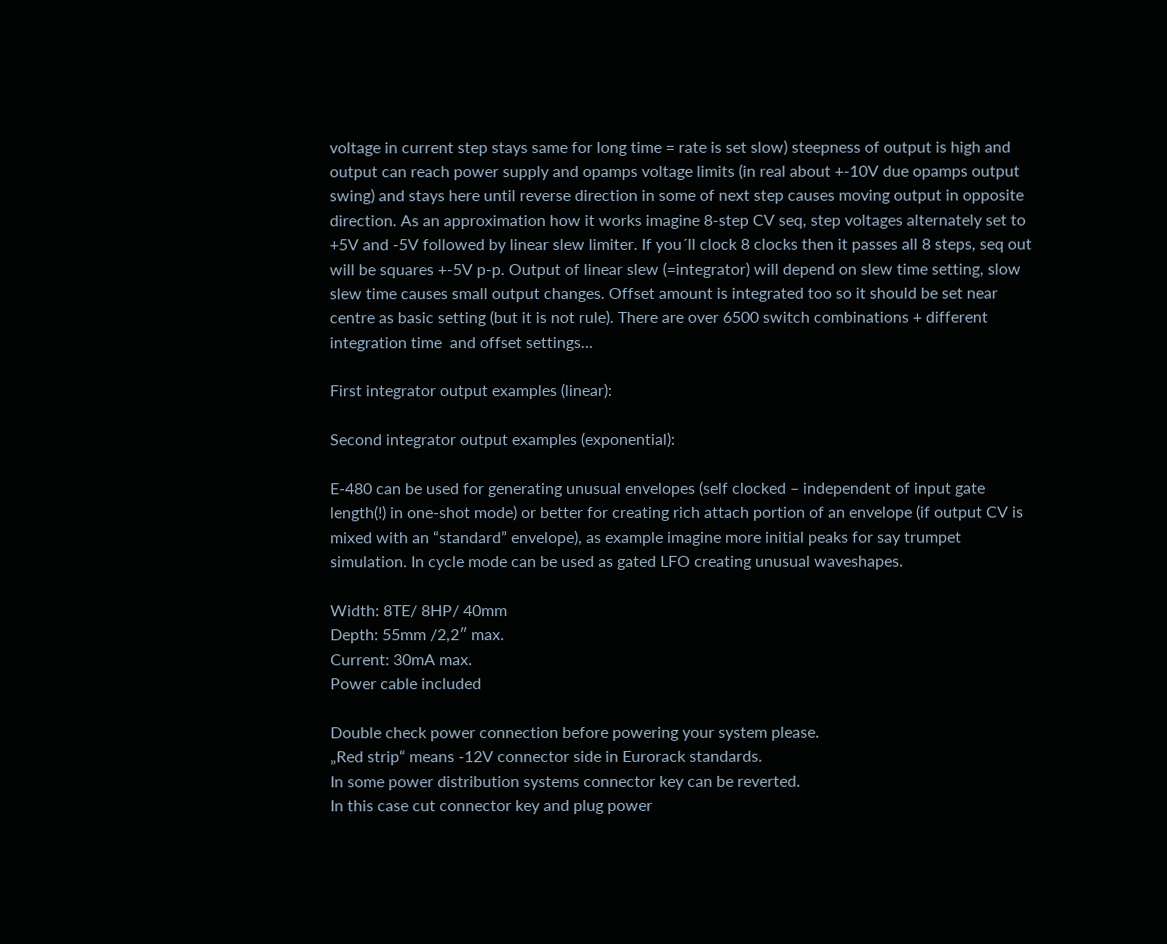voltage in current step stays same for long time = rate is set slow) steepness of output is high and output can reach power supply and opamps voltage limits (in real about +-10V due opamps output swing) and stays here until reverse direction in some of next step causes moving output in opposite direction. As an approximation how it works imagine 8-step CV seq, step voltages alternately set to +5V and -5V followed by linear slew limiter. If you´ll clock 8 clocks then it passes all 8 steps, seq out will be squares +-5V p-p. Output of linear slew (=integrator) will depend on slew time setting, slow slew time causes small output changes. Offset amount is integrated too so it should be set near centre as basic setting (but it is not rule). There are over 6500 switch combinations + different integration time  and offset settings…

First integrator output examples (linear):

Second integrator output examples (exponential):

E-480 can be used for generating unusual envelopes (self clocked – independent of input gate length(!) in one-shot mode) or better for creating rich attach portion of an envelope (if output CV is mixed with an “standard” envelope), as example imagine more initial peaks for say trumpet simulation. In cycle mode can be used as gated LFO creating unusual waveshapes.

Width: 8TE/ 8HP/ 40mm
Depth: 55mm /2,2″ max.
Current: 30mA max.
Power cable included

Double check power connection before powering your system please.
„Red strip“ means -12V connector side in Eurorack standards.
In some power distribution systems connector key can be reverted.
In this case cut connector key and plug power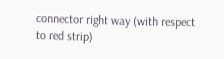connector right way (with respect to red strip)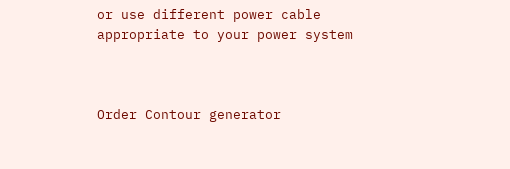or use different power cable appropriate to your power system



Order Contour generator